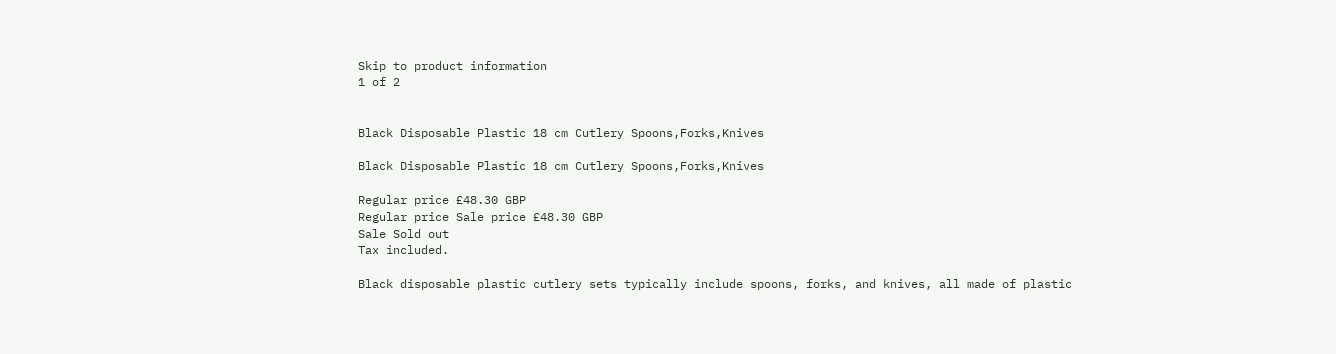Skip to product information
1 of 2


Black Disposable Plastic 18 cm Cutlery Spoons,Forks,Knives

Black Disposable Plastic 18 cm Cutlery Spoons,Forks,Knives

Regular price £48.30 GBP
Regular price Sale price £48.30 GBP
Sale Sold out
Tax included.

Black disposable plastic cutlery sets typically include spoons, forks, and knives, all made of plastic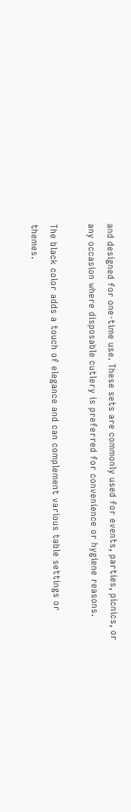and designed for one-time use. These sets are commonly used for events, parties, picnics, or any occasion where disposable cutlery is preferred for convenience or hygiene reasons.

The black color adds a touch of elegance and can complement various table settings or themes.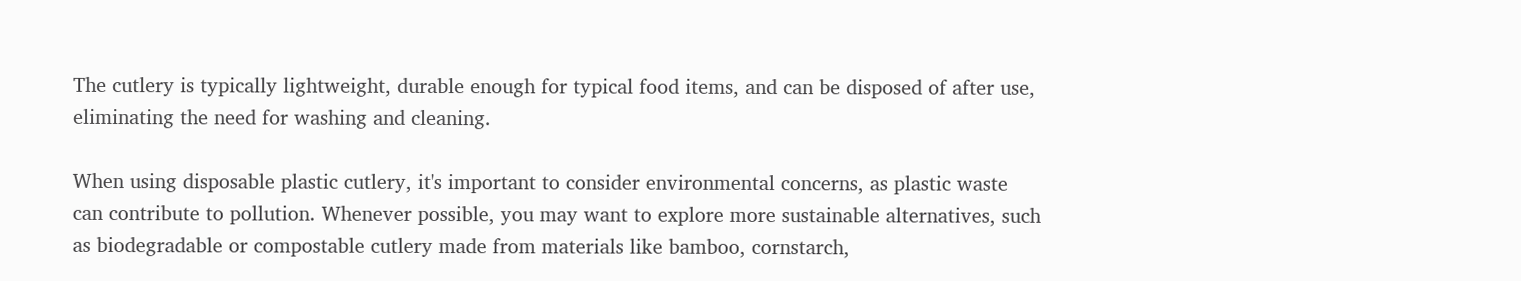The cutlery is typically lightweight, durable enough for typical food items, and can be disposed of after use, eliminating the need for washing and cleaning.

When using disposable plastic cutlery, it's important to consider environmental concerns, as plastic waste can contribute to pollution. Whenever possible, you may want to explore more sustainable alternatives, such as biodegradable or compostable cutlery made from materials like bamboo, cornstarch,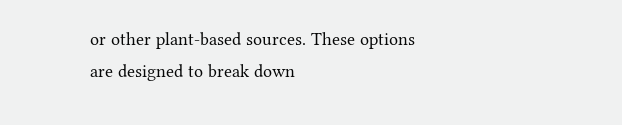or other plant-based sources. These options are designed to break down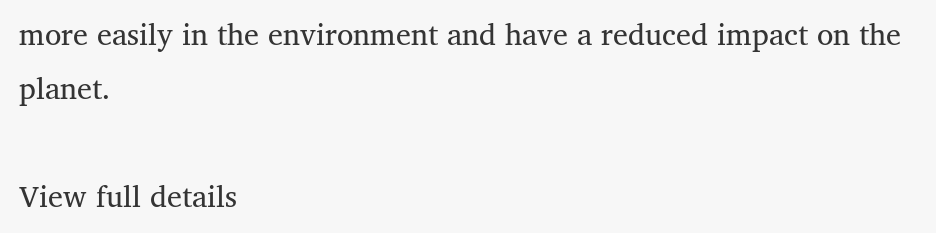more easily in the environment and have a reduced impact on the planet.

View full details